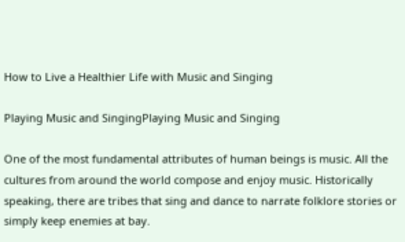How to Live a Healthier Life with Music and Singing

Playing Music and SingingPlaying Music and Singing

One of the most fundamental attributes of human beings is music. All the cultures from around the world compose and enjoy music. Historically speaking, there are tribes that sing and dance to narrate folklore stories or simply keep enemies at bay.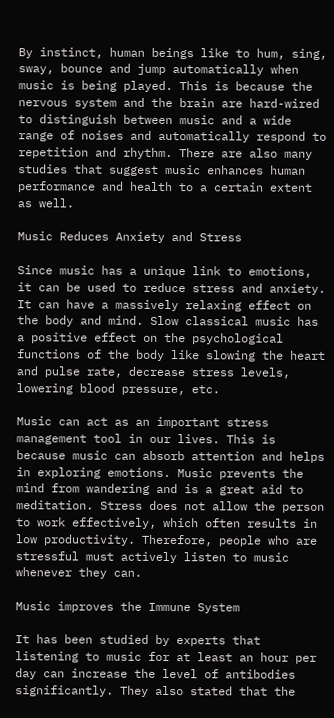By instinct, human beings like to hum, sing, sway, bounce and jump automatically when music is being played. This is because the nervous system and the brain are hard-wired to distinguish between music and a wide range of noises and automatically respond to repetition and rhythm. There are also many studies that suggest music enhances human performance and health to a certain extent as well.

Music Reduces Anxiety and Stress

Since music has a unique link to emotions, it can be used to reduce stress and anxiety. It can have a massively relaxing effect on the body and mind. Slow classical music has a positive effect on the psychological functions of the body like slowing the heart and pulse rate, decrease stress levels, lowering blood pressure, etc.

Music can act as an important stress management tool in our lives. This is because music can absorb attention and helps in exploring emotions. Music prevents the mind from wandering and is a great aid to meditation. Stress does not allow the person to work effectively, which often results in low productivity. Therefore, people who are stressful must actively listen to music whenever they can.

Music improves the Immune System

It has been studied by experts that listening to music for at least an hour per day can increase the level of antibodies significantly. They also stated that the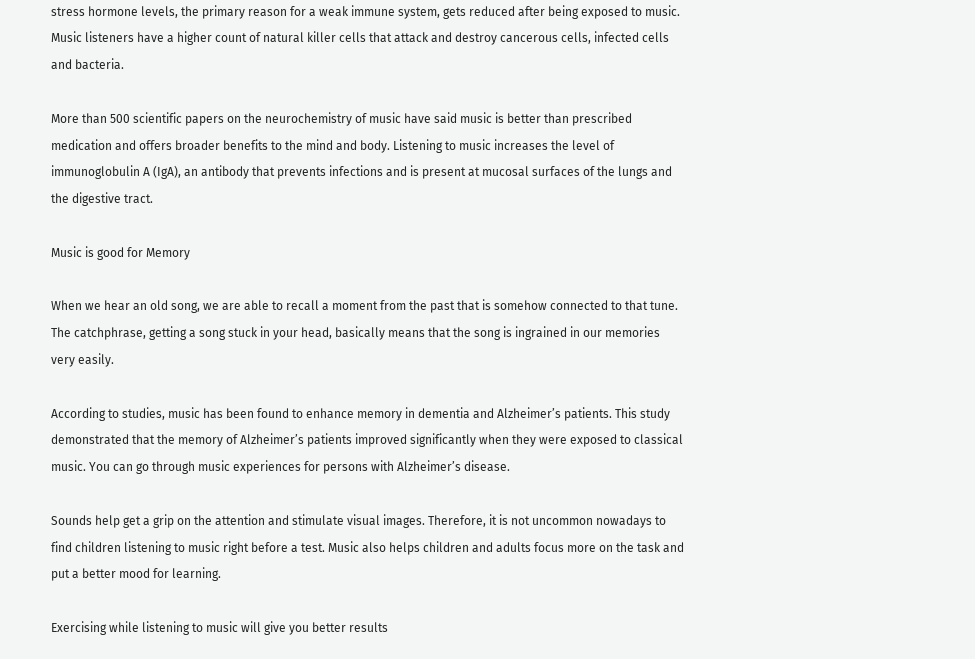stress hormone levels, the primary reason for a weak immune system, gets reduced after being exposed to music. Music listeners have a higher count of natural killer cells that attack and destroy cancerous cells, infected cells and bacteria.

More than 500 scientific papers on the neurochemistry of music have said music is better than prescribed medication and offers broader benefits to the mind and body. Listening to music increases the level of immunoglobulin A (IgA), an antibody that prevents infections and is present at mucosal surfaces of the lungs and the digestive tract.

Music is good for Memory

When we hear an old song, we are able to recall a moment from the past that is somehow connected to that tune. The catchphrase, getting a song stuck in your head, basically means that the song is ingrained in our memories very easily.

According to studies, music has been found to enhance memory in dementia and Alzheimer’s patients. This study demonstrated that the memory of Alzheimer’s patients improved significantly when they were exposed to classical music. You can go through music experiences for persons with Alzheimer’s disease.

Sounds help get a grip on the attention and stimulate visual images. Therefore, it is not uncommon nowadays to find children listening to music right before a test. Music also helps children and adults focus more on the task and put a better mood for learning.

Exercising while listening to music will give you better results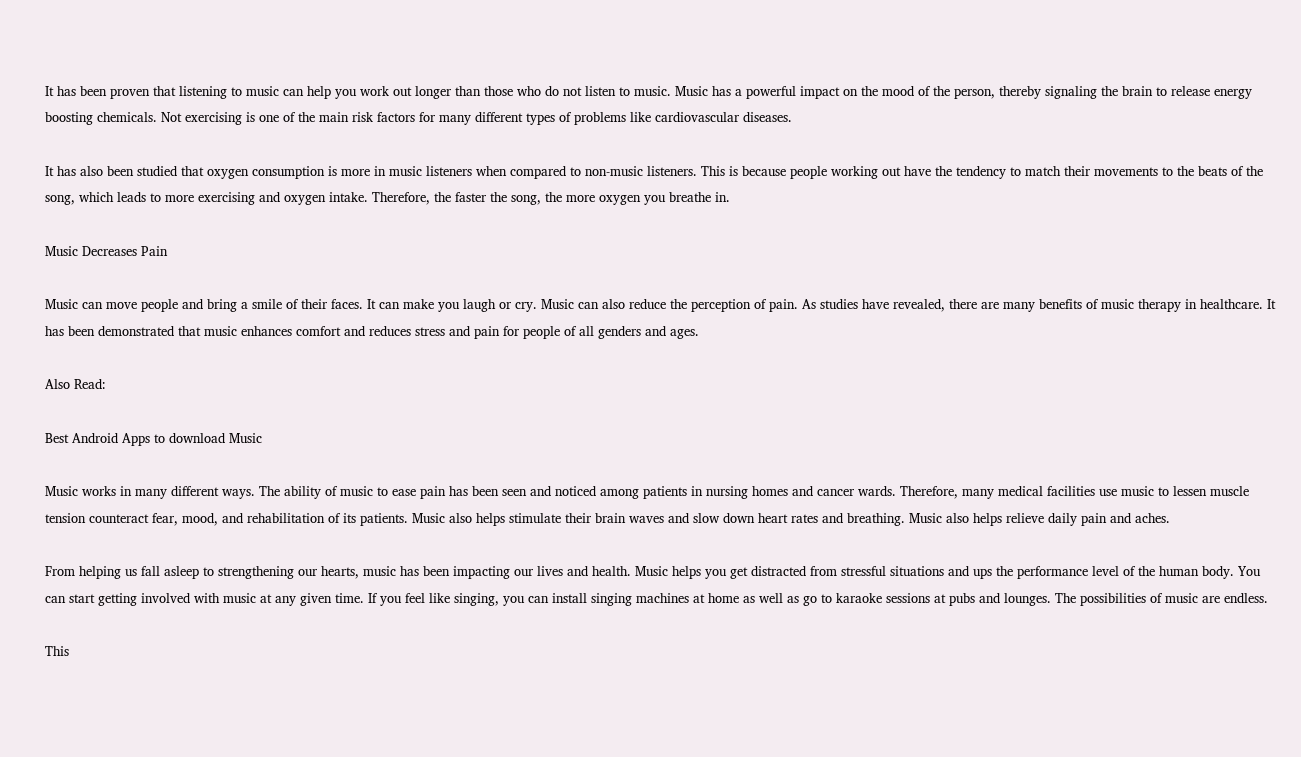It has been proven that listening to music can help you work out longer than those who do not listen to music. Music has a powerful impact on the mood of the person, thereby signaling the brain to release energy boosting chemicals. Not exercising is one of the main risk factors for many different types of problems like cardiovascular diseases.

It has also been studied that oxygen consumption is more in music listeners when compared to non-music listeners. This is because people working out have the tendency to match their movements to the beats of the song, which leads to more exercising and oxygen intake. Therefore, the faster the song, the more oxygen you breathe in.

Music Decreases Pain

Music can move people and bring a smile of their faces. It can make you laugh or cry. Music can also reduce the perception of pain. As studies have revealed, there are many benefits of music therapy in healthcare. It has been demonstrated that music enhances comfort and reduces stress and pain for people of all genders and ages.

Also Read:

Best Android Apps to download Music

Music works in many different ways. The ability of music to ease pain has been seen and noticed among patients in nursing homes and cancer wards. Therefore, many medical facilities use music to lessen muscle tension counteract fear, mood, and rehabilitation of its patients. Music also helps stimulate their brain waves and slow down heart rates and breathing. Music also helps relieve daily pain and aches.

From helping us fall asleep to strengthening our hearts, music has been impacting our lives and health. Music helps you get distracted from stressful situations and ups the performance level of the human body. You can start getting involved with music at any given time. If you feel like singing, you can install singing machines at home as well as go to karaoke sessions at pubs and lounges. The possibilities of music are endless.

This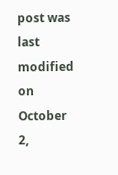post was last modified on October 2,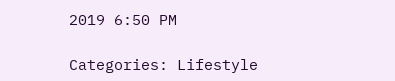2019 6:50 PM

Categories: Lifestyle